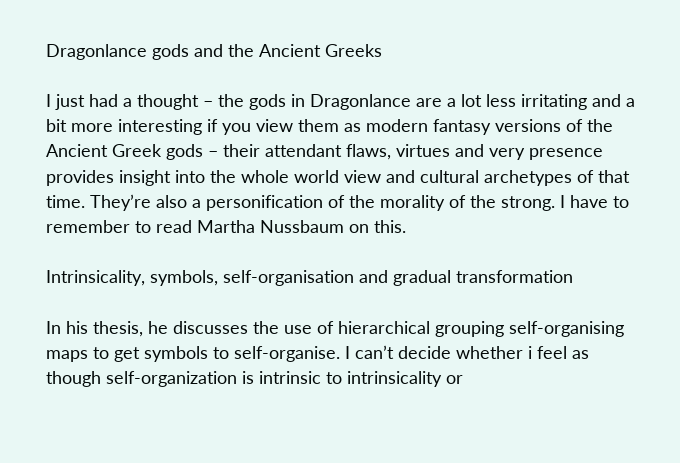Dragonlance gods and the Ancient Greeks

I just had a thought – the gods in Dragonlance are a lot less irritating and a bit more interesting if you view them as modern fantasy versions of the Ancient Greek gods – their attendant flaws, virtues and very presence provides insight into the whole world view and cultural archetypes of that time. They’re also a personification of the morality of the strong. I have to remember to read Martha Nussbaum on this.

Intrinsicality, symbols, self-organisation and gradual transformation

In his thesis, he discusses the use of hierarchical grouping self-organising maps to get symbols to self-organise. I can’t decide whether i feel as though self-organization is intrinsic to intrinsicality or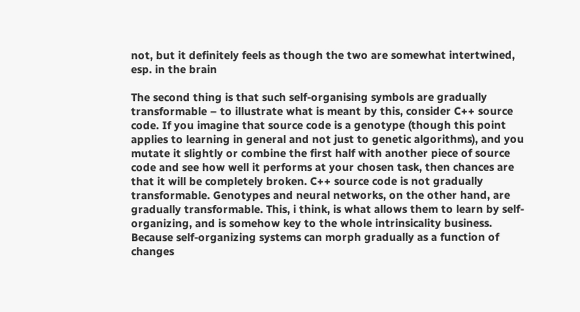not, but it definitely feels as though the two are somewhat intertwined, esp. in the brain

The second thing is that such self-organising symbols are gradually transformable – to illustrate what is meant by this, consider C++ source code. If you imagine that source code is a genotype (though this point applies to learning in general and not just to genetic algorithms), and you mutate it slightly or combine the first half with another piece of source code and see how well it performs at your chosen task, then chances are that it will be completely broken. C++ source code is not gradually transformable. Genotypes and neural networks, on the other hand, are gradually transformable. This, i think, is what allows them to learn by self-organizing, and is somehow key to the whole intrinsicality business. Because self-organizing systems can morph gradually as a function of changes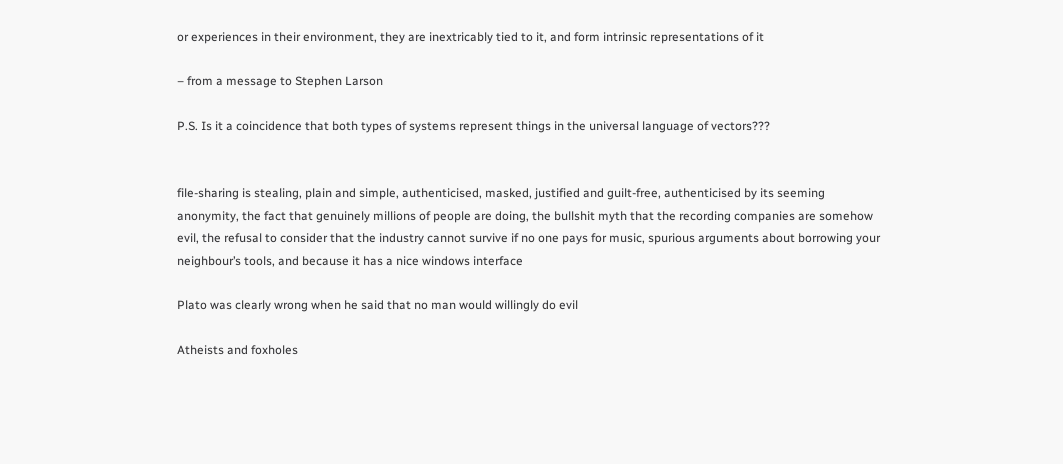or experiences in their environment, they are inextricably tied to it, and form intrinsic representations of it

– from a message to Stephen Larson

P.S. Is it a coincidence that both types of systems represent things in the universal language of vectors???


file-sharing is stealing, plain and simple, authenticised, masked, justified and guilt-free, authenticised by its seeming anonymity, the fact that genuinely millions of people are doing, the bullshit myth that the recording companies are somehow evil, the refusal to consider that the industry cannot survive if no one pays for music, spurious arguments about borrowing your neighbour’s tools, and because it has a nice windows interface

Plato was clearly wrong when he said that no man would willingly do evil

Atheists and foxholes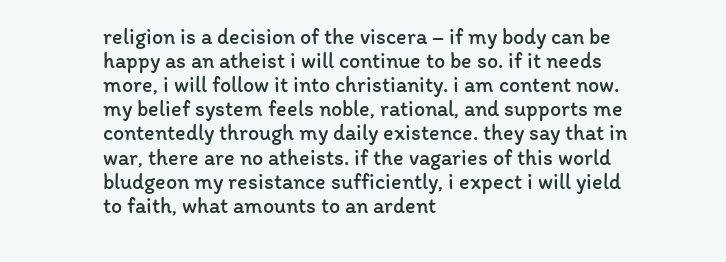religion is a decision of the viscera – if my body can be happy as an atheist i will continue to be so. if it needs more, i will follow it into christianity. i am content now. my belief system feels noble, rational, and supports me contentedly through my daily existence. they say that in war, there are no atheists. if the vagaries of this world bludgeon my resistance sufficiently, i expect i will yield to faith, what amounts to an ardent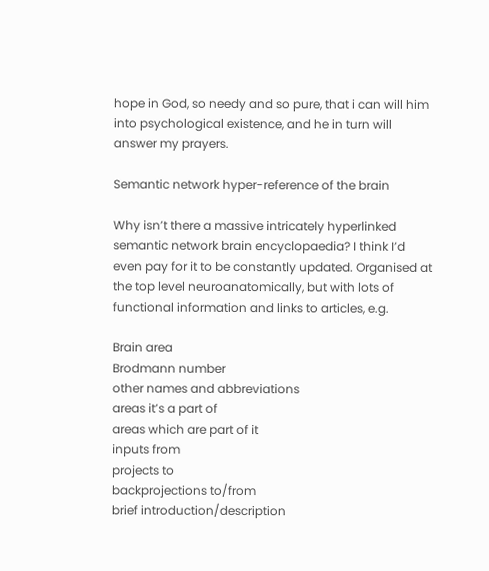hope in God, so needy and so pure, that i can will him into psychological existence, and he in turn will answer my prayers.

Semantic network hyper-reference of the brain

Why isn’t there a massive intricately hyperlinked semantic network brain encyclopaedia? I think I’d even pay for it to be constantly updated. Organised at the top level neuroanatomically, but with lots of functional information and links to articles, e.g.

Brain area
Brodmann number
other names and abbreviations
areas it’s a part of
areas which are part of it
inputs from
projects to
backprojections to/from
brief introduction/description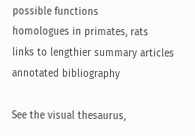possible functions
homologues in primates, rats
links to lengthier summary articles
annotated bibliography

See the visual thesaurus,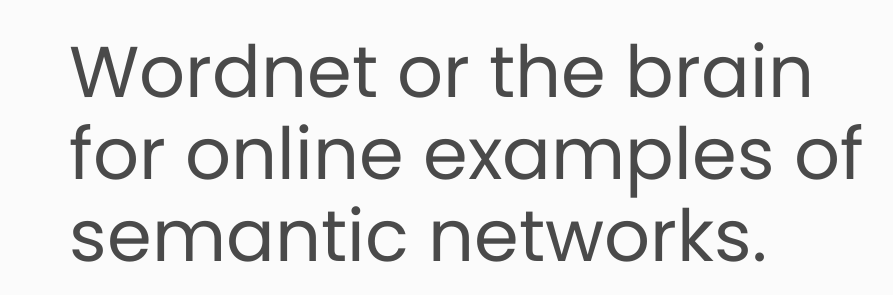Wordnet or the brain for online examples of semantic networks.